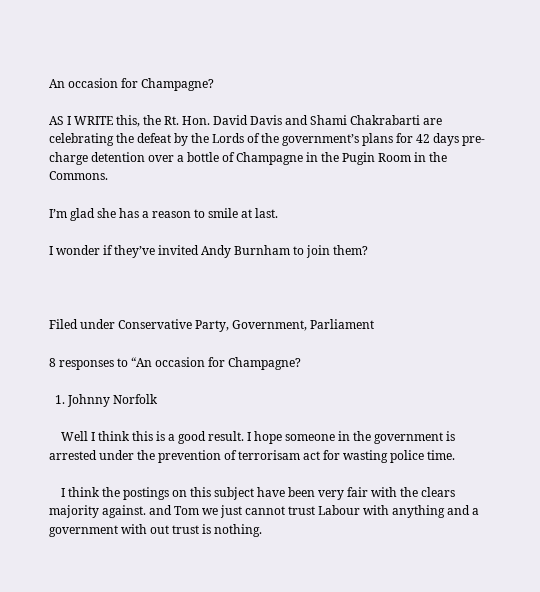An occasion for Champagne?

AS I WRITE this, the Rt. Hon. David Davis and Shami Chakrabarti are celebrating the defeat by the Lords of the government’s plans for 42 days pre-charge detention over a bottle of Champagne in the Pugin Room in the Commons.

I’m glad she has a reason to smile at last.

I wonder if they’ve invited Andy Burnham to join them?



Filed under Conservative Party, Government, Parliament

8 responses to “An occasion for Champagne?

  1. Johnny Norfolk

    Well I think this is a good result. I hope someone in the government is arrested under the prevention of terrorisam act for wasting police time.

    I think the postings on this subject have been very fair with the clears majority against. and Tom we just cannot trust Labour with anything and a government with out trust is nothing.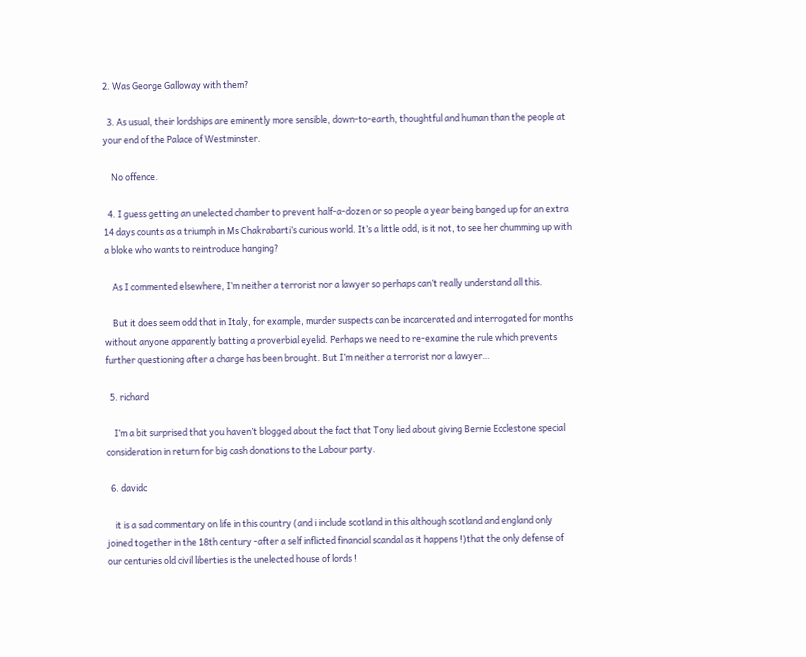2. Was George Galloway with them?

  3. As usual, their lordships are eminently more sensible, down-to-earth, thoughtful and human than the people at your end of the Palace of Westminster.

    No offence.

  4. I guess getting an unelected chamber to prevent half-a-dozen or so people a year being banged up for an extra 14 days counts as a triumph in Ms Chakrabarti’s curious world. It’s a little odd, is it not, to see her chumming up with a bloke who wants to reintroduce hanging?

    As I commented elsewhere, I’m neither a terrorist nor a lawyer so perhaps can’t really understand all this.

    But it does seem odd that in Italy, for example, murder suspects can be incarcerated and interrogated for months without anyone apparently batting a proverbial eyelid. Perhaps we need to re-examine the rule which prevents further questioning after a charge has been brought. But I’m neither a terrorist nor a lawyer…

  5. richard

    I’m a bit surprised that you haven’t blogged about the fact that Tony lied about giving Bernie Ecclestone special consideration in return for big cash donations to the Labour party.

  6. davidc

    it is a sad commentary on life in this country (and i include scotland in this although scotland and england only joined together in the 18th century -after a self inflicted financial scandal as it happens !)that the only defense of our centuries old civil liberties is the unelected house of lords !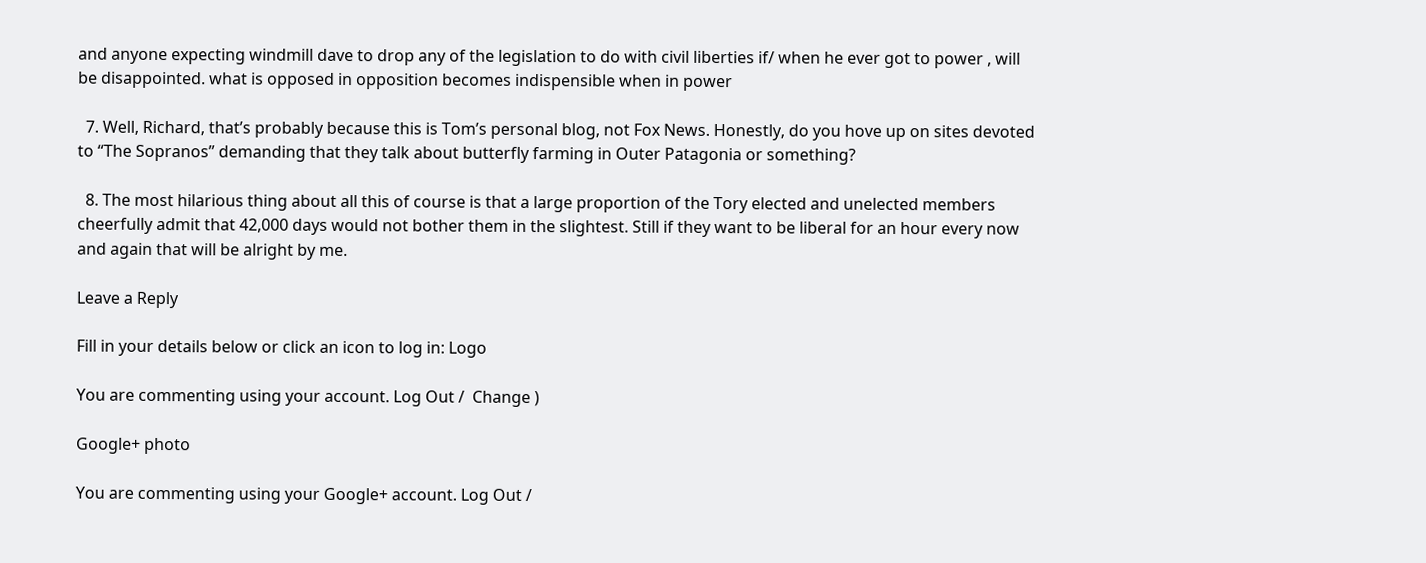and anyone expecting windmill dave to drop any of the legislation to do with civil liberties if/ when he ever got to power , will be disappointed. what is opposed in opposition becomes indispensible when in power

  7. Well, Richard, that’s probably because this is Tom’s personal blog, not Fox News. Honestly, do you hove up on sites devoted to “The Sopranos” demanding that they talk about butterfly farming in Outer Patagonia or something?

  8. The most hilarious thing about all this of course is that a large proportion of the Tory elected and unelected members cheerfully admit that 42,000 days would not bother them in the slightest. Still if they want to be liberal for an hour every now and again that will be alright by me.

Leave a Reply

Fill in your details below or click an icon to log in: Logo

You are commenting using your account. Log Out /  Change )

Google+ photo

You are commenting using your Google+ account. Log Out /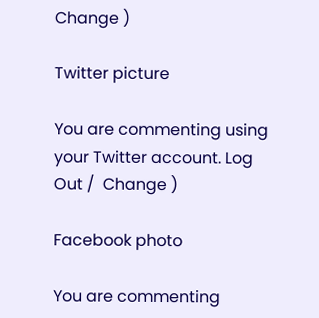Change )

Twitter picture

You are commenting using your Twitter account. Log Out /  Change )

Facebook photo

You are commenting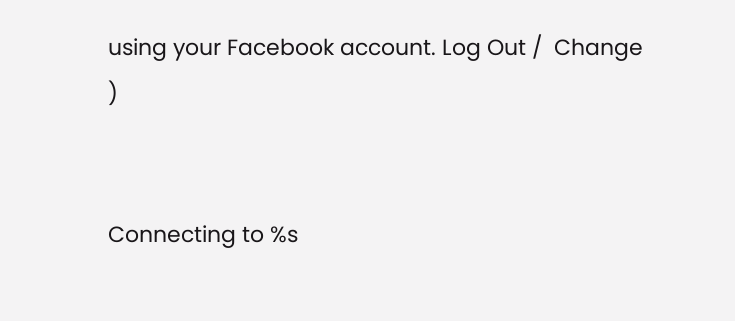using your Facebook account. Log Out /  Change )


Connecting to %s